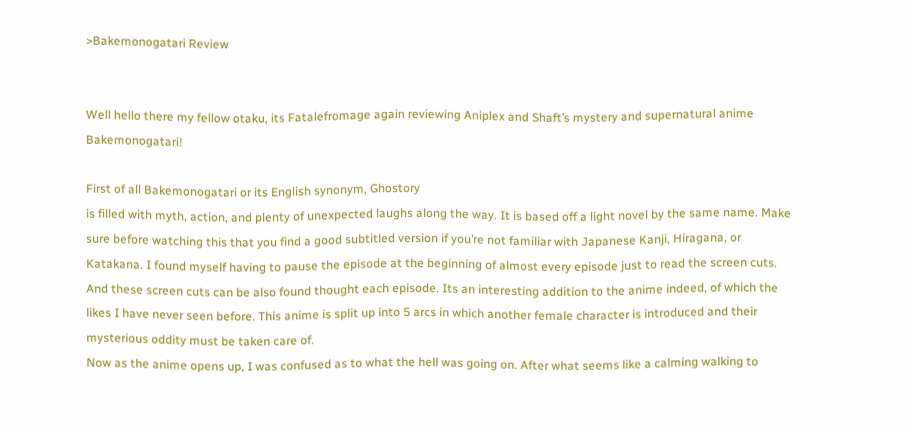>Bakemonogatari Review


Well hello there my fellow otaku, its Fatalefromage again reviewing Aniplex and Shaft’s mystery and supernatural anime Bakemonogatari!

First of all Bakemonogatari or its English synonym, Ghostory
is filled with myth, action, and plenty of unexpected laughs along the way. It is based off a light novel by the same name. Make sure before watching this that you find a good subtitled version if you’re not familiar with Japanese Kanji, Hiragana, or Katakana. I found myself having to pause the episode at the beginning of almost every episode just to read the screen cuts. And these screen cuts can be also found thought each episode. Its an interesting addition to the anime indeed, of which the likes I have never seen before. This anime is split up into 5 arcs in which another female character is introduced and their mysterious oddity must be taken care of.
Now as the anime opens up, I was confused as to what the hell was going on. After what seems like a calming walking to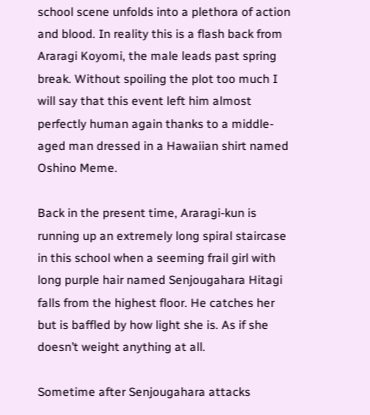school scene unfolds into a plethora of action and blood. In reality this is a flash back from Araragi Koyomi, the male leads past spring break. Without spoiling the plot too much I will say that this event left him almost perfectly human again thanks to a middle-aged man dressed in a Hawaiian shirt named Oshino Meme.

Back in the present time, Araragi-kun is running up an extremely long spiral staircase in this school when a seeming frail girl with long purple hair named Senjougahara Hitagi falls from the highest floor. He catches her but is baffled by how light she is. As if she doesn’t weight anything at all.

Sometime after Senjougahara attacks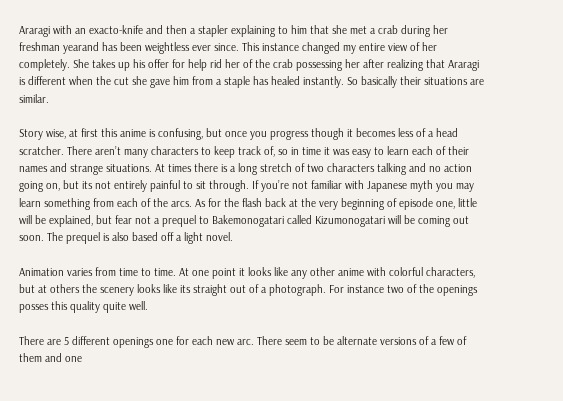Araragi with an exacto-knife and then a stapler explaining to him that she met a crab during her freshman yearand has been weightless ever since. This instance changed my entire view of her completely. She takes up his offer for help rid her of the crab possessing her after realizing that Araragi is different when the cut she gave him from a staple has healed instantly. So basically their situations are similar.

Story wise, at first this anime is confusing, but once you progress though it becomes less of a head scratcher. There aren’t many characters to keep track of, so in time it was easy to learn each of their names and strange situations. At times there is a long stretch of two characters talking and no action going on, but its not entirely painful to sit through. If you’re not familiar with Japanese myth you may learn something from each of the arcs. As for the flash back at the very beginning of episode one, little will be explained, but fear not a prequel to Bakemonogatari called Kizumonogatari will be coming out soon. The prequel is also based off a light novel.

Animation varies from time to time. At one point it looks like any other anime with colorful characters, but at others the scenery looks like its straight out of a photograph. For instance two of the openings posses this quality quite well.

There are 5 different openings one for each new arc. There seem to be alternate versions of a few of them and one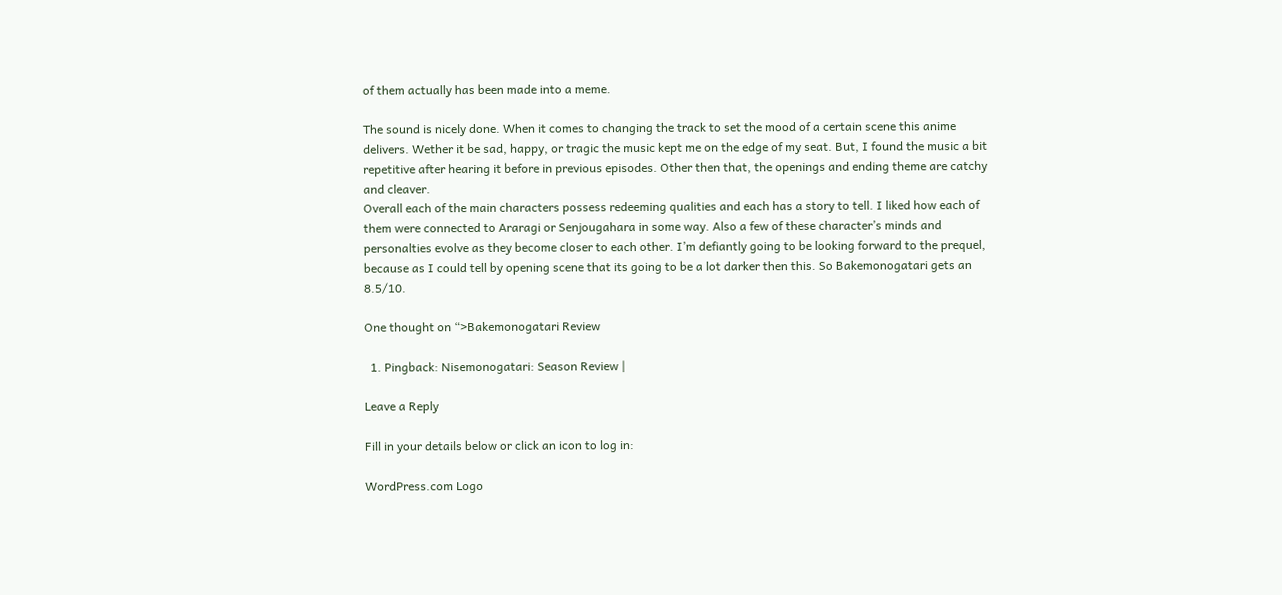of them actually has been made into a meme.

The sound is nicely done. When it comes to changing the track to set the mood of a certain scene this anime delivers. Wether it be sad, happy, or tragic the music kept me on the edge of my seat. But, I found the music a bit repetitive after hearing it before in previous episodes. Other then that, the openings and ending theme are catchy and cleaver.
Overall each of the main characters possess redeeming qualities and each has a story to tell. I liked how each of them were connected to Araragi or Senjougahara in some way. Also a few of these character’s minds and personalties evolve as they become closer to each other. I’m defiantly going to be looking forward to the prequel, because as I could tell by opening scene that its going to be a lot darker then this. So Bakemonogatari gets an 8.5/10.

One thought on “>Bakemonogatari Review

  1. Pingback: Nisemonogatari: Season Review |

Leave a Reply

Fill in your details below or click an icon to log in:

WordPress.com Logo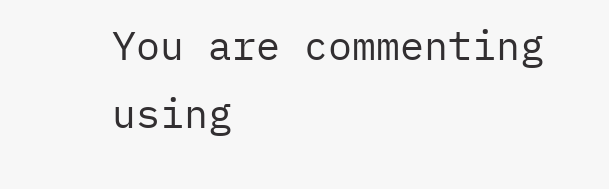You are commenting using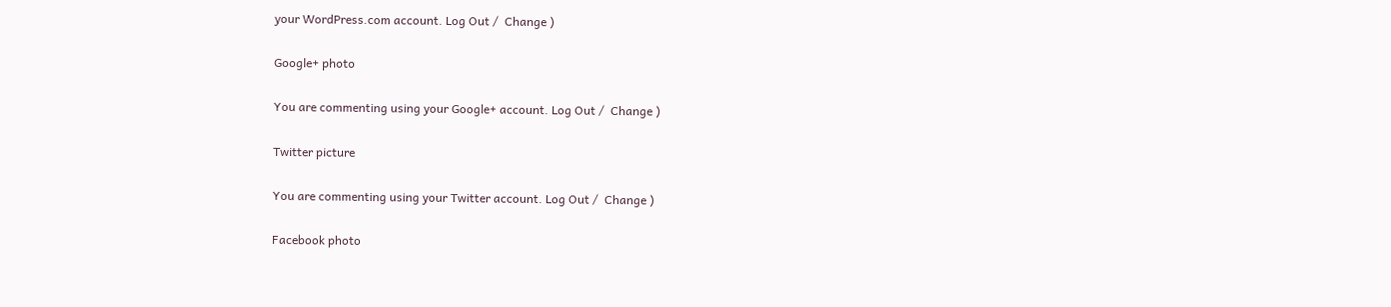your WordPress.com account. Log Out /  Change )

Google+ photo

You are commenting using your Google+ account. Log Out /  Change )

Twitter picture

You are commenting using your Twitter account. Log Out /  Change )

Facebook photo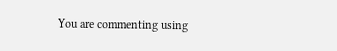You are commenting using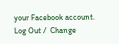your Facebook account. Log Out /  Change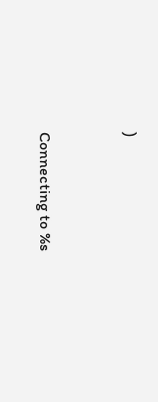)


Connecting to %s